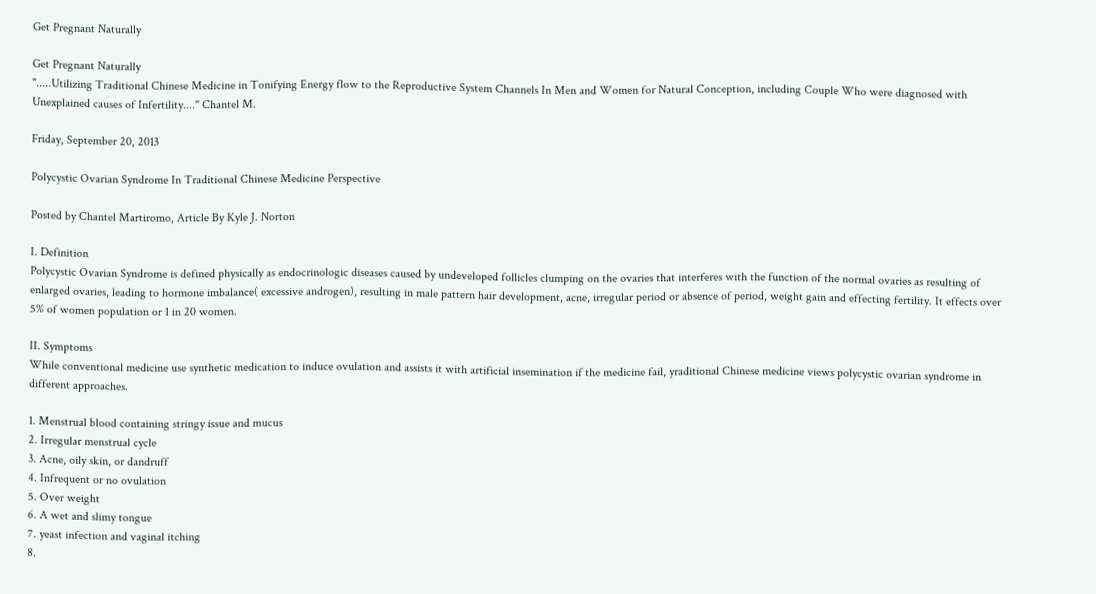Get Pregnant Naturally

Get Pregnant Naturally
".....Utilizing Traditional Chinese Medicine in Tonifying Energy flow to the Reproductive System Channels In Men and Women for Natural Conception, including Couple Who were diagnosed with Unexplained causes of Infertility...." Chantel M.

Friday, September 20, 2013

Polycystic Ovarian Syndrome In Traditional Chinese Medicine Perspective

Posted by Chantel Martiromo, Article By Kyle J. Norton

I. Definition
Polycystic Ovarian Syndrome is defined physically as endocrinologic diseases caused by undeveloped follicles clumping on the ovaries that interferes with the function of the normal ovaries as resulting of enlarged ovaries, leading to hormone imbalance( excessive androgen), resulting in male pattern hair development, acne, irregular period or absence of period, weight gain and effecting fertility. It effects over 5% of women population or 1 in 20 women.

II. Symptoms
While conventional medicine use synthetic medication to induce ovulation and assists it with artificial insemination if the medicine fail, yraditional Chinese medicine views polycystic ovarian syndrome in different approaches.

1. Menstrual blood containing stringy issue and mucus
2. Irregular menstrual cycle
3. Acne, oily skin, or dandruff
4. Infrequent or no ovulation
5. Over weight
6. A wet and slimy tongue
7. yeast infection and vaginal itching
8.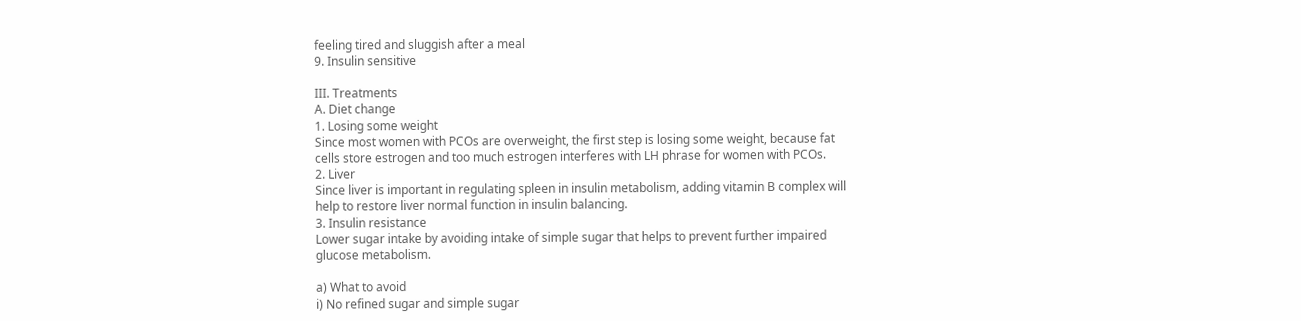feeling tired and sluggish after a meal
9. Insulin sensitive

III. Treatments
A. Diet change
1. Losing some weight
Since most women with PCOs are overweight, the first step is losing some weight, because fat cells store estrogen and too much estrogen interferes with LH phrase for women with PCOs.
2. Liver
Since liver is important in regulating spleen in insulin metabolism, adding vitamin B complex will help to restore liver normal function in insulin balancing.
3. Insulin resistance
Lower sugar intake by avoiding intake of simple sugar that helps to prevent further impaired glucose metabolism.

a) What to avoid
i) No refined sugar and simple sugar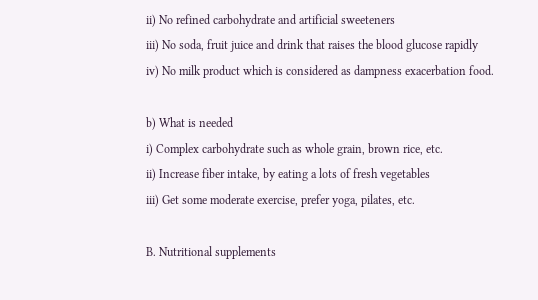ii) No refined carbohydrate and artificial sweeteners
iii) No soda, fruit juice and drink that raises the blood glucose rapidly
iv) No milk product which is considered as dampness exacerbation food.

b) What is needed
i) Complex carbohydrate such as whole grain, brown rice, etc.
ii) Increase fiber intake, by eating a lots of fresh vegetables
iii) Get some moderate exercise, prefer yoga, pilates, etc.

B. Nutritional supplements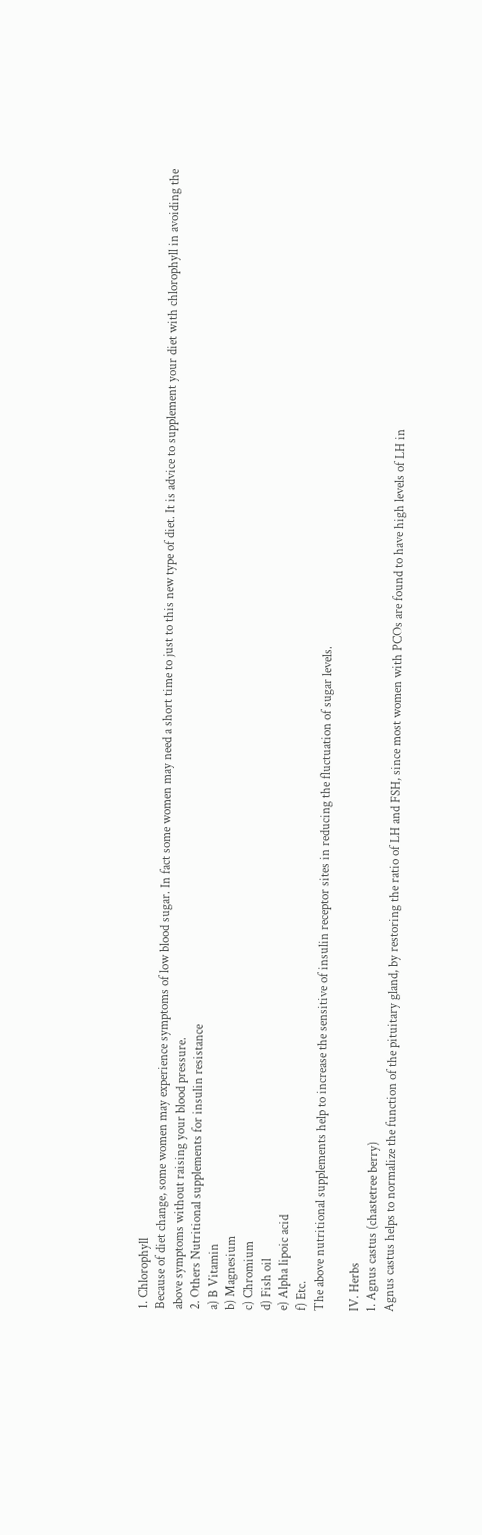1. Chlorophyll
Because of diet change, some women may experience symptoms of low blood sugar. In fact some women may need a short time to just to this new type of diet. It is advice to supplement your diet with chlorophyll in avoiding the above symptoms without raising your blood pressure.
2. Others Nutritional supplements for insulin resistance
a) B Vitamin
b) Magnesium
c) Chromium
d) Fish oil
e) Alpha lipoic acid
f) Etc.
The above nutritional supplements help to increase the sensitive of insulin receptor sites in reducing the fluctuation of sugar levels.

IV. Herbs
1. Agnus castus (chastetree berry)
Agnus castus helps to normalize the function of the pituitary gland, by restoring the ratio of LH and FSH, since most women with PCOs are found to have high levels of LH in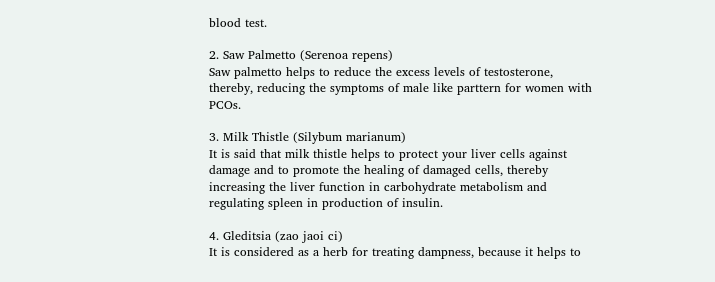blood test.

2. Saw Palmetto (Serenoa repens)
Saw palmetto helps to reduce the excess levels of testosterone, thereby, reducing the symptoms of male like parttern for women with PCOs.

3. Milk Thistle (Silybum marianum)
It is said that milk thistle helps to protect your liver cells against damage and to promote the healing of damaged cells, thereby increasing the liver function in carbohydrate metabolism and regulating spleen in production of insulin.

4. Gleditsia (zao jaoi ci)
It is considered as a herb for treating dampness, because it helps to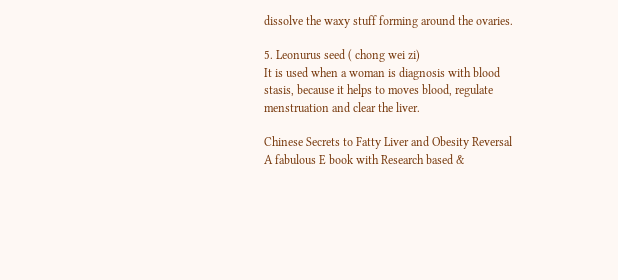dissolve the waxy stuff forming around the ovaries.

5. Leonurus seed ( chong wei zi)
It is used when a woman is diagnosis with blood stasis, because it helps to moves blood, regulate menstruation and clear the liver.

Chinese Secrets to Fatty Liver and Obesity Reversal
A fabulous E book with Research based &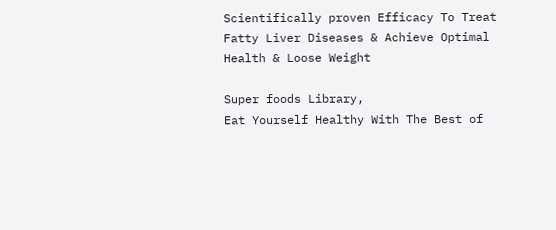Scientifically proven Efficacy To Treat Fatty Liver Diseases & Achieve Optimal Health & Loose Weight

Super foods Library,
Eat Yourself Healthy With The Best of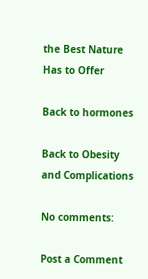the Best Nature Has to Offer

Back to hormones

Back to Obesity and Complications

No comments:

Post a Comment